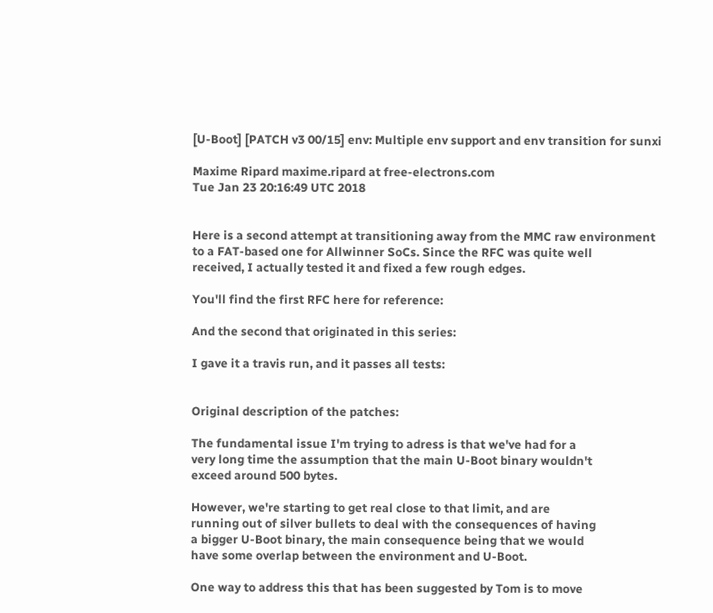[U-Boot] [PATCH v3 00/15] env: Multiple env support and env transition for sunxi

Maxime Ripard maxime.ripard at free-electrons.com
Tue Jan 23 20:16:49 UTC 2018


Here is a second attempt at transitioning away from the MMC raw environment
to a FAT-based one for Allwinner SoCs. Since the RFC was quite well
received, I actually tested it and fixed a few rough edges.

You'll find the first RFC here for reference:

And the second that originated in this series:

I gave it a travis run, and it passes all tests:


Original description of the patches:

The fundamental issue I'm trying to adress is that we've had for a
very long time the assumption that the main U-Boot binary wouldn't
exceed around 500 bytes.

However, we're starting to get real close to that limit, and are
running out of silver bullets to deal with the consequences of having
a bigger U-Boot binary, the main consequence being that we would
have some overlap between the environment and U-Boot.

One way to address this that has been suggested by Tom is to move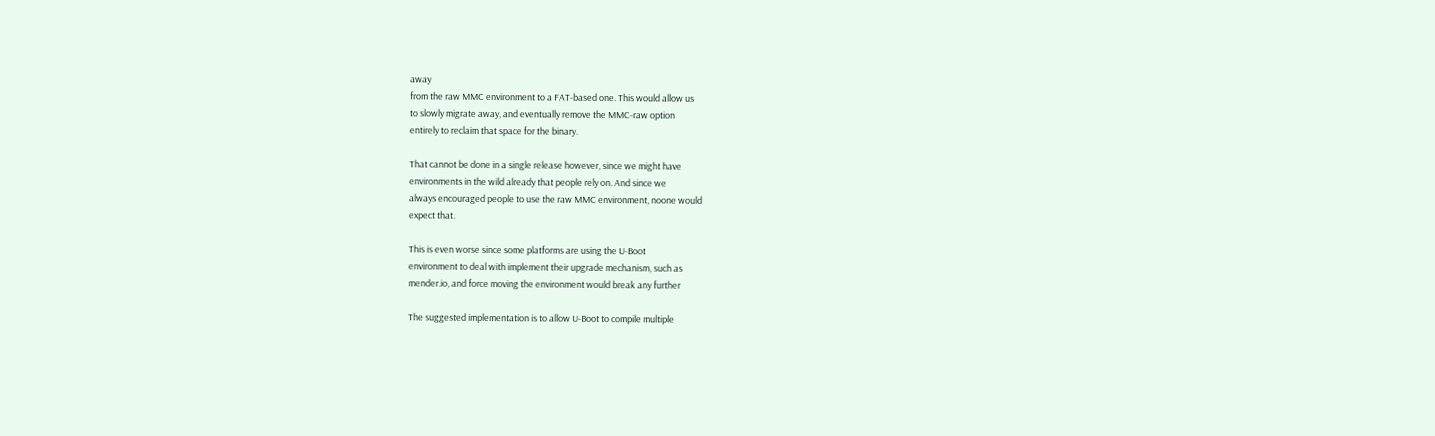away
from the raw MMC environment to a FAT-based one. This would allow us
to slowly migrate away, and eventually remove the MMC-raw option
entirely to reclaim that space for the binary.

That cannot be done in a single release however, since we might have
environments in the wild already that people rely on. And since we
always encouraged people to use the raw MMC environment, noone would
expect that.

This is even worse since some platforms are using the U-Boot
environment to deal with implement their upgrade mechanism, such as
mender.io, and force moving the environment would break any further

The suggested implementation is to allow U-Boot to compile multiple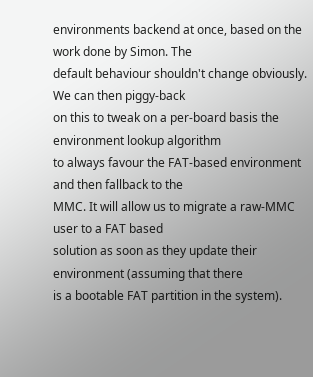environments backend at once, based on the work done by Simon. The
default behaviour shouldn't change obviously. We can then piggy-back
on this to tweak on a per-board basis the environment lookup algorithm
to always favour the FAT-based environment and then fallback to the
MMC. It will allow us to migrate a raw-MMC user to a FAT based
solution as soon as they update their environment (assuming that there
is a bootable FAT partition in the system).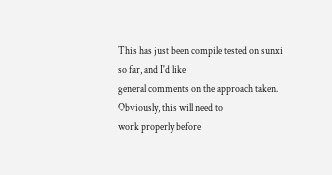This has just been compile tested on sunxi so far, and I'd like
general comments on the approach taken. Obviously, this will need to
work properly before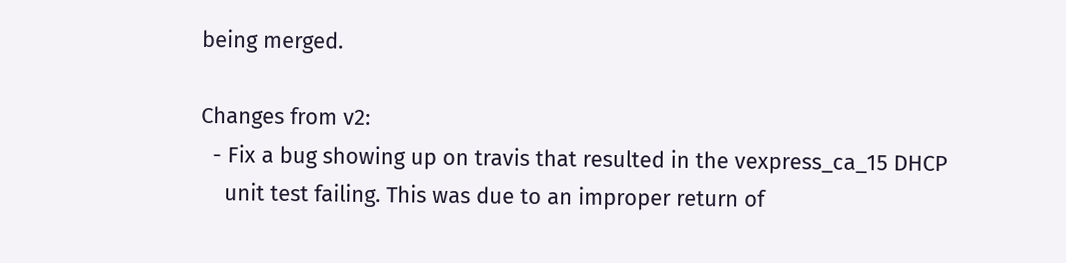being merged.

Changes from v2:
  - Fix a bug showing up on travis that resulted in the vexpress_ca_15 DHCP
    unit test failing. This was due to an improper return of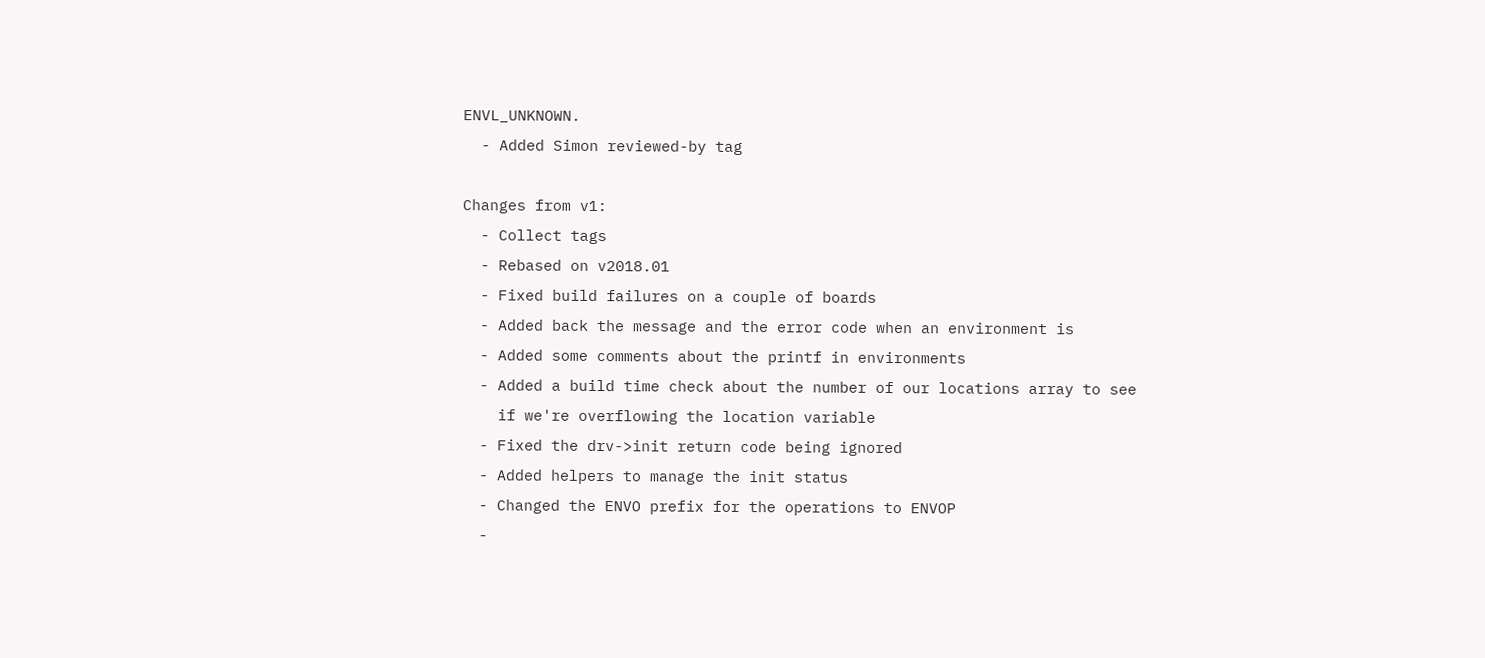ENVL_UNKNOWN.
  - Added Simon reviewed-by tag

Changes from v1:
  - Collect tags
  - Rebased on v2018.01
  - Fixed build failures on a couple of boards
  - Added back the message and the error code when an environment is
  - Added some comments about the printf in environments
  - Added a build time check about the number of our locations array to see
    if we're overflowing the location variable
  - Fixed the drv->init return code being ignored
  - Added helpers to manage the init status
  - Changed the ENVO prefix for the operations to ENVOP
  -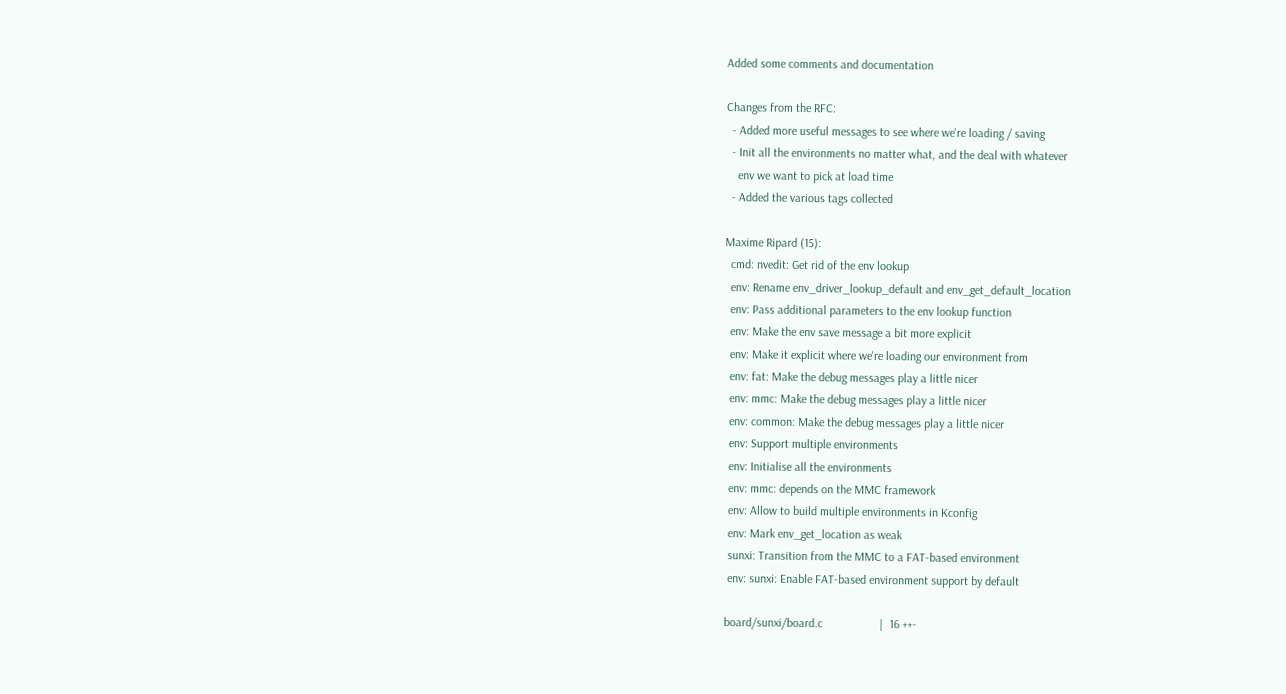Added some comments and documentation

Changes from the RFC:
  - Added more useful messages to see where we're loading / saving
  - Init all the environments no matter what, and the deal with whatever
    env we want to pick at load time
  - Added the various tags collected

Maxime Ripard (15):
  cmd: nvedit: Get rid of the env lookup
  env: Rename env_driver_lookup_default and env_get_default_location
  env: Pass additional parameters to the env lookup function
  env: Make the env save message a bit more explicit
  env: Make it explicit where we're loading our environment from
  env: fat: Make the debug messages play a little nicer
  env: mmc: Make the debug messages play a little nicer
  env: common: Make the debug messages play a little nicer
  env: Support multiple environments
  env: Initialise all the environments
  env: mmc: depends on the MMC framework
  env: Allow to build multiple environments in Kconfig
  env: Mark env_get_location as weak
  sunxi: Transition from the MMC to a FAT-based environment
  env: sunxi: Enable FAT-based environment support by default

 board/sunxi/board.c                   |  16 ++-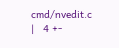cmd/nvedit.c                          |   4 +-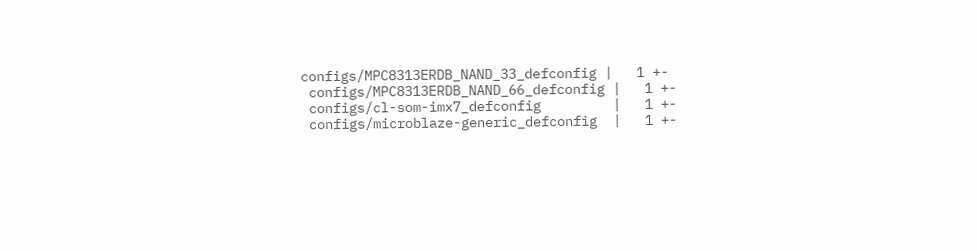configs/MPC8313ERDB_NAND_33_defconfig |   1 +-
 configs/MPC8313ERDB_NAND_66_defconfig |   1 +-
 configs/cl-som-imx7_defconfig         |   1 +-
 configs/microblaze-generic_defconfig  |   1 +-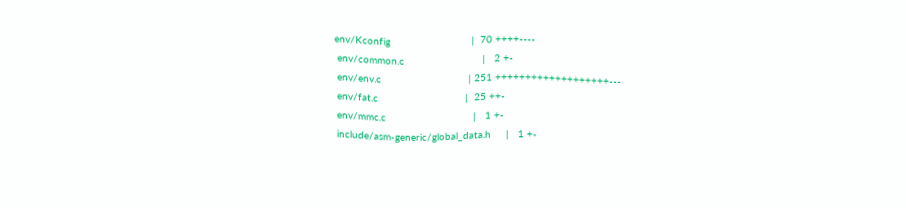env/Kconfig                           |  70 ++++----
 env/common.c                          |   2 +-
 env/env.c                             | 251 +++++++++++++++++++---
 env/fat.c                             |  25 ++-
 env/mmc.c                             |   1 +-
 include/asm-generic/global_data.h     |   1 +-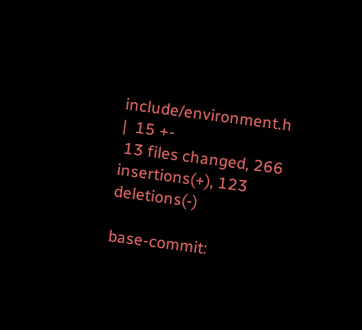include/environment.h                 |  15 +-
 13 files changed, 266 insertions(+), 123 deletions(-)

base-commit: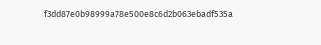f3dd87e0b98999a78e500e8c6d2b063ebadf535a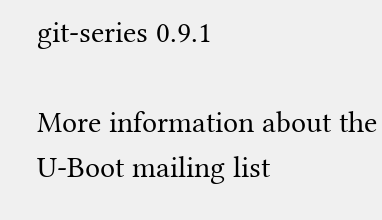git-series 0.9.1

More information about the U-Boot mailing list